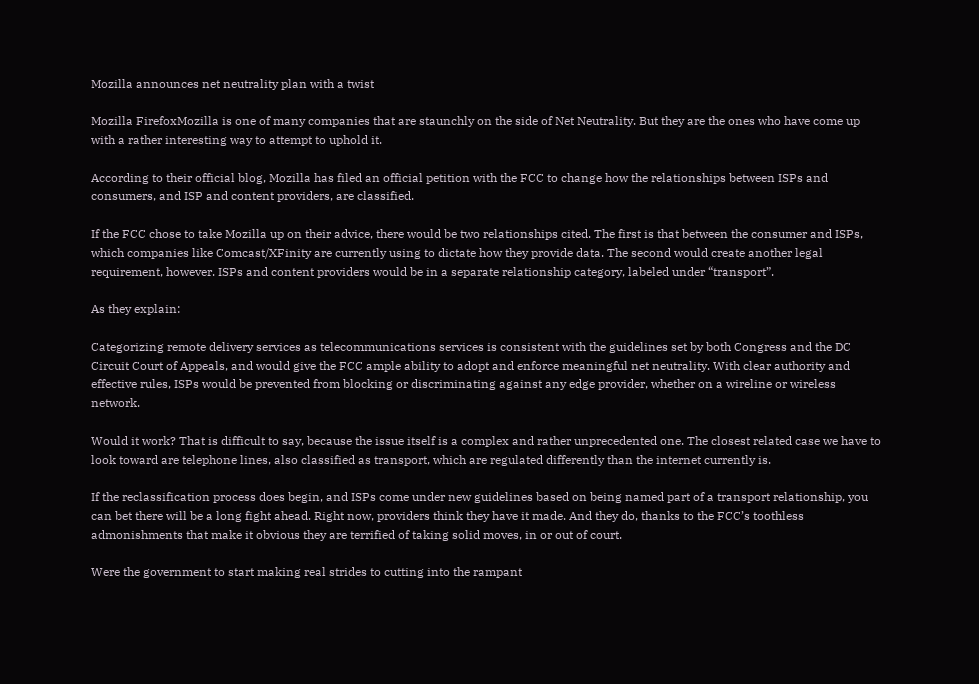Mozilla announces net neutrality plan with a twist

Mozilla FirefoxMozilla is one of many companies that are staunchly on the side of Net Neutrality. But they are the ones who have come up with a rather interesting way to attempt to uphold it.

According to their official blog, Mozilla has filed an official petition with the FCC to change how the relationships between ISPs and consumers, and ISP and content providers, are classified.

If the FCC chose to take Mozilla up on their advice, there would be two relationships cited. The first is that between the consumer and ISPs, which companies like Comcast/XFinity are currently using to dictate how they provide data. The second would create another legal requirement, however. ISPs and content providers would be in a separate relationship category, labeled under “transport”.

As they explain:

Categorizing remote delivery services as telecommunications services is consistent with the guidelines set by both Congress and the DC Circuit Court of Appeals, and would give the FCC ample ability to adopt and enforce meaningful net neutrality. With clear authority and effective rules, ISPs would be prevented from blocking or discriminating against any edge provider, whether on a wireline or wireless network.

Would it work? That is difficult to say, because the issue itself is a complex and rather unprecedented one. The closest related case we have to look toward are telephone lines, also classified as transport, which are regulated differently than the internet currently is.

If the reclassification process does begin, and ISPs come under new guidelines based on being named part of a transport relationship, you can bet there will be a long fight ahead. Right now, providers think they have it made. And they do, thanks to the FCC’s toothless admonishments that make it obvious they are terrified of taking solid moves, in or out of court.

Were the government to start making real strides to cutting into the rampant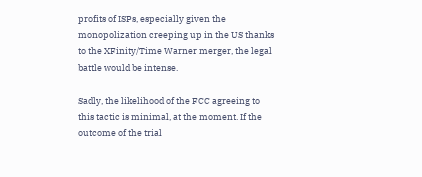profits of ISPs, especially given the monopolization creeping up in the US thanks to the XFinity/Time Warner merger, the legal battle would be intense.

Sadly, the likelihood of the FCC agreeing to this tactic is minimal, at the moment. If the outcome of the trial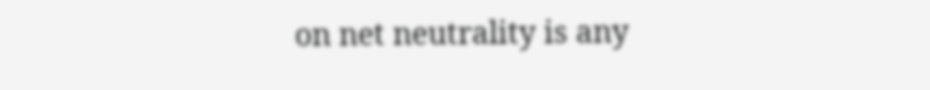on net neutrality is any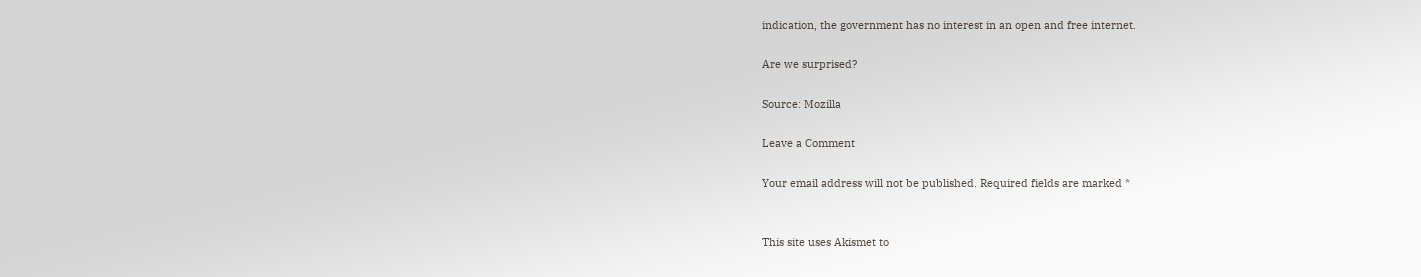indication, the government has no interest in an open and free internet.

Are we surprised?

Source: Mozilla

Leave a Comment

Your email address will not be published. Required fields are marked *


This site uses Akismet to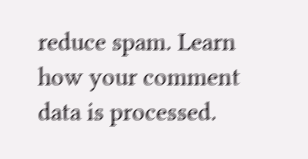reduce spam. Learn how your comment data is processed.